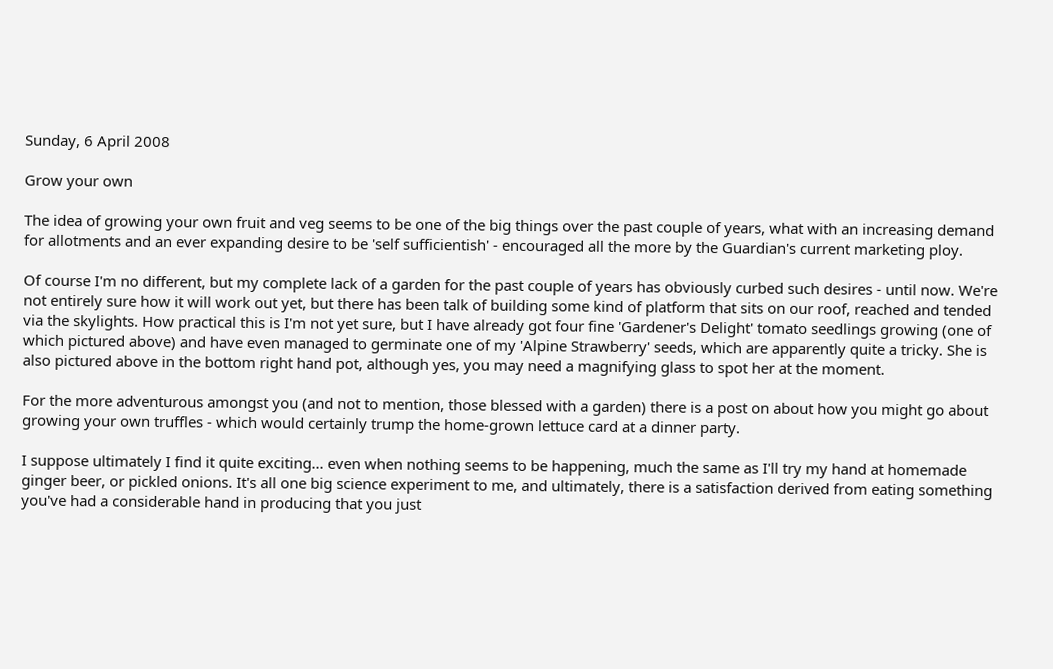Sunday, 6 April 2008

Grow your own

The idea of growing your own fruit and veg seems to be one of the big things over the past couple of years, what with an increasing demand for allotments and an ever expanding desire to be 'self sufficientish' - encouraged all the more by the Guardian's current marketing ploy.

Of course I'm no different, but my complete lack of a garden for the past couple of years has obviously curbed such desires - until now. We're not entirely sure how it will work out yet, but there has been talk of building some kind of platform that sits on our roof, reached and tended via the skylights. How practical this is I'm not yet sure, but I have already got four fine 'Gardener's Delight' tomato seedlings growing (one of which pictured above) and have even managed to germinate one of my 'Alpine Strawberry' seeds, which are apparently quite a tricky. She is also pictured above in the bottom right hand pot, although yes, you may need a magnifying glass to spot her at the moment.

For the more adventurous amongst you (and not to mention, those blessed with a garden) there is a post on about how you might go about growing your own truffles - which would certainly trump the home-grown lettuce card at a dinner party.

I suppose ultimately I find it quite exciting... even when nothing seems to be happening, much the same as I'll try my hand at homemade ginger beer, or pickled onions. It's all one big science experiment to me, and ultimately, there is a satisfaction derived from eating something you've had a considerable hand in producing that you just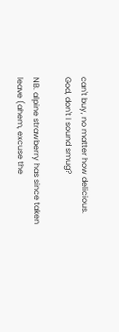can't buy, no matter how delicious. God, don't I sound smug?

NB. alpine strawberry has since taken leave (ahem, excuse the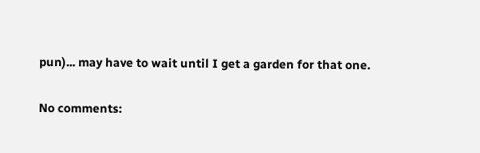pun)... may have to wait until I get a garden for that one.

No comments: